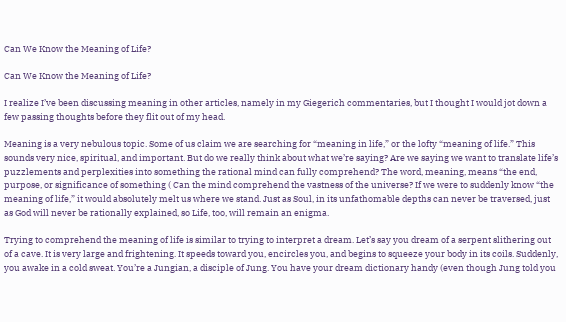Can We Know the Meaning of Life?

Can We Know the Meaning of Life?

I realize I’ve been discussing meaning in other articles, namely in my Giegerich commentaries, but I thought I would jot down a few passing thoughts before they flit out of my head.

Meaning is a very nebulous topic. Some of us claim we are searching for “meaning in life,” or the lofty “meaning of life.” This sounds very nice, spiritual, and important. But do we really think about what we’re saying? Are we saying we want to translate life’s puzzlements and perplexities into something the rational mind can fully comprehend? The word, meaning, means “the end, purpose, or significance of something ( Can the mind comprehend the vastness of the universe? If we were to suddenly know “the meaning of life,” it would absolutely melt us where we stand. Just as Soul, in its unfathomable depths can never be traversed, just as God will never be rationally explained, so Life, too, will remain an enigma.

Trying to comprehend the meaning of life is similar to trying to interpret a dream. Let’s say you dream of a serpent slithering out of a cave. It is very large and frightening. It speeds toward you, encircles you, and begins to squeeze your body in its coils. Suddenly, you awake in a cold sweat. You’re a Jungian, a disciple of Jung. You have your dream dictionary handy (even though Jung told you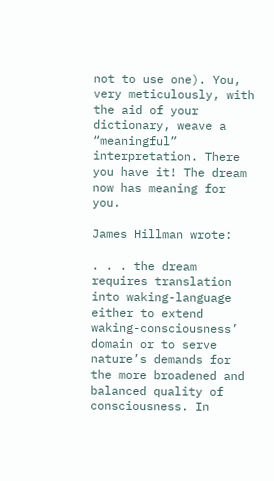not to use one). You, very meticulously, with the aid of your dictionary, weave a “meaningful” interpretation. There you have it! The dream now has meaning for you.

James Hillman wrote:

. . . the dream requires translation into waking-language either to extend waking-consciousness’ domain or to serve nature’s demands for the more broadened and balanced quality of consciousness. In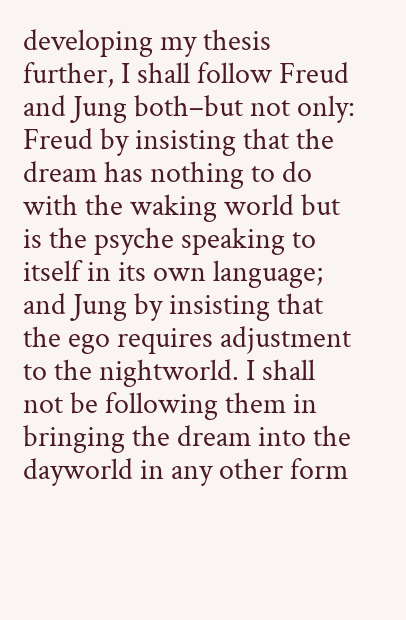developing my thesis further, I shall follow Freud and Jung both–but not only: Freud by insisting that the dream has nothing to do with the waking world but is the psyche speaking to itself in its own language; and Jung by insisting that the ego requires adjustment to the nightworld. I shall not be following them in bringing the dream into the dayworld in any other form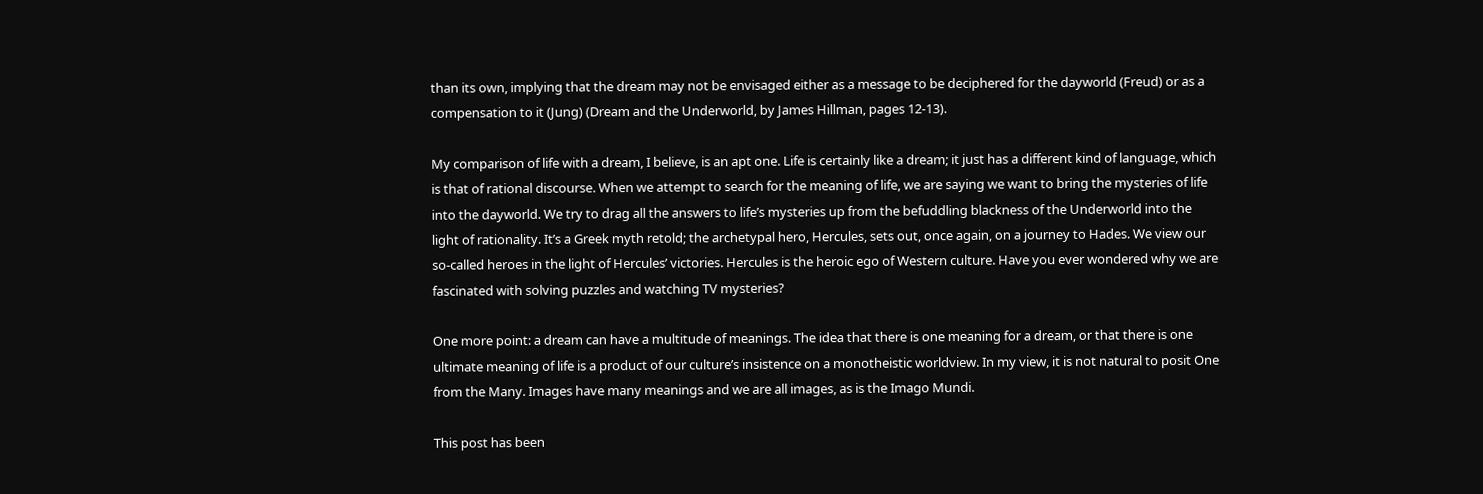than its own, implying that the dream may not be envisaged either as a message to be deciphered for the dayworld (Freud) or as a compensation to it (Jung) (Dream and the Underworld, by James Hillman, pages 12-13).

My comparison of life with a dream, I believe, is an apt one. Life is certainly like a dream; it just has a different kind of language, which is that of rational discourse. When we attempt to search for the meaning of life, we are saying we want to bring the mysteries of life into the dayworld. We try to drag all the answers to life’s mysteries up from the befuddling blackness of the Underworld into the light of rationality. It’s a Greek myth retold; the archetypal hero, Hercules, sets out, once again, on a journey to Hades. We view our so-called heroes in the light of Hercules’ victories. Hercules is the heroic ego of Western culture. Have you ever wondered why we are fascinated with solving puzzles and watching TV mysteries?

One more point: a dream can have a multitude of meanings. The idea that there is one meaning for a dream, or that there is one ultimate meaning of life is a product of our culture’s insistence on a monotheistic worldview. In my view, it is not natural to posit One from the Many. Images have many meanings and we are all images, as is the Imago Mundi.

This post has been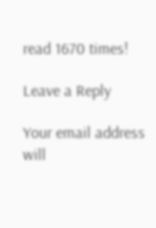read 1670 times!

Leave a Reply

Your email address will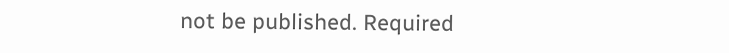not be published. Required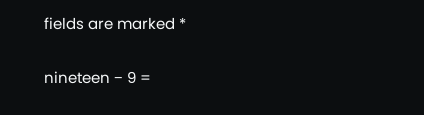fields are marked *

nineteen − 9 =